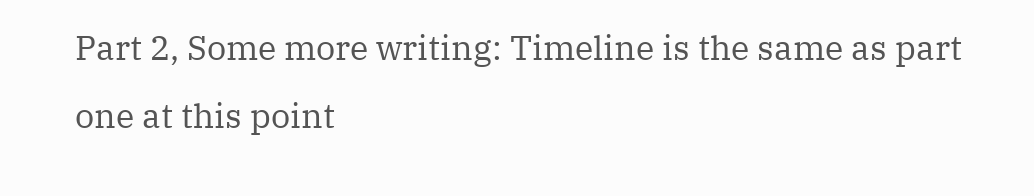Part 2, Some more writing: Timeline is the same as part one at this point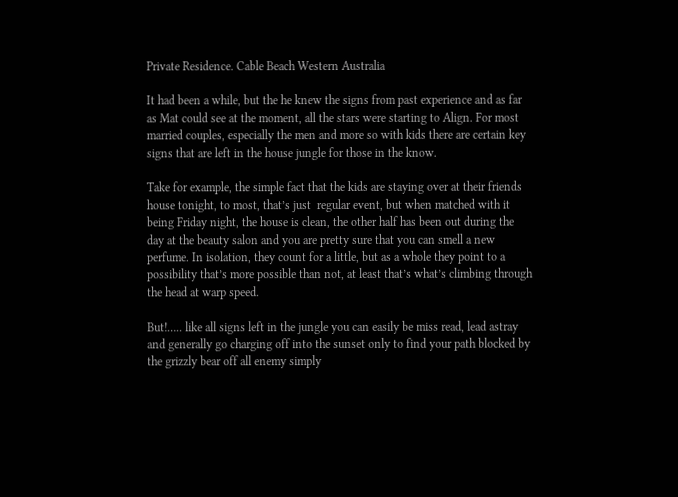Private Residence. Cable Beach Western Australia

It had been a while, but the he knew the signs from past experience and as far as Mat could see at the moment, all the stars were starting to Align. For most married couples, especially the men and more so with kids there are certain key signs that are left in the house jungle for those in the know.

Take for example, the simple fact that the kids are staying over at their friends house tonight, to most, that’s just  regular event, but when matched with it being Friday night, the house is clean, the other half has been out during the day at the beauty salon and you are pretty sure that you can smell a new perfume. In isolation, they count for a little, but as a whole they point to a possibility that’s more possible than not, at least that’s what’s climbing through the head at warp speed.

But!….. like all signs left in the jungle you can easily be miss read, lead astray and generally go charging off into the sunset only to find your path blocked by the grizzly bear off all enemy simply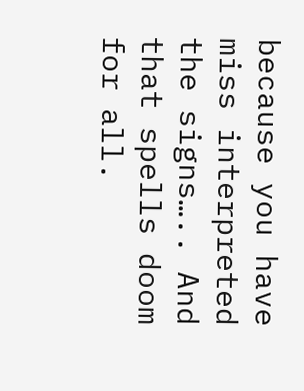because you have miss interpreted the signs….. And that spells doom for all.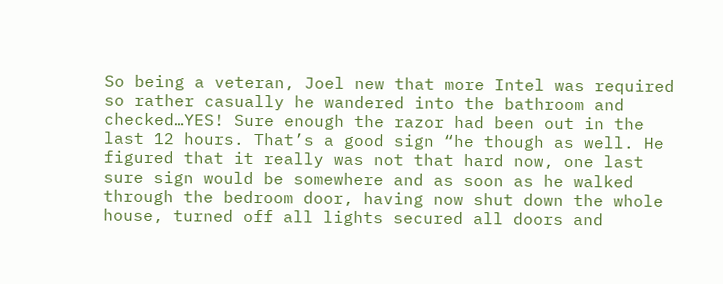So being a veteran, Joel new that more Intel was required so rather casually he wandered into the bathroom and checked…YES! Sure enough the razor had been out in the last 12 hours. That’s a good sign “he though as well. He figured that it really was not that hard now, one last sure sign would be somewhere and as soon as he walked through the bedroom door, having now shut down the whole house, turned off all lights secured all doors and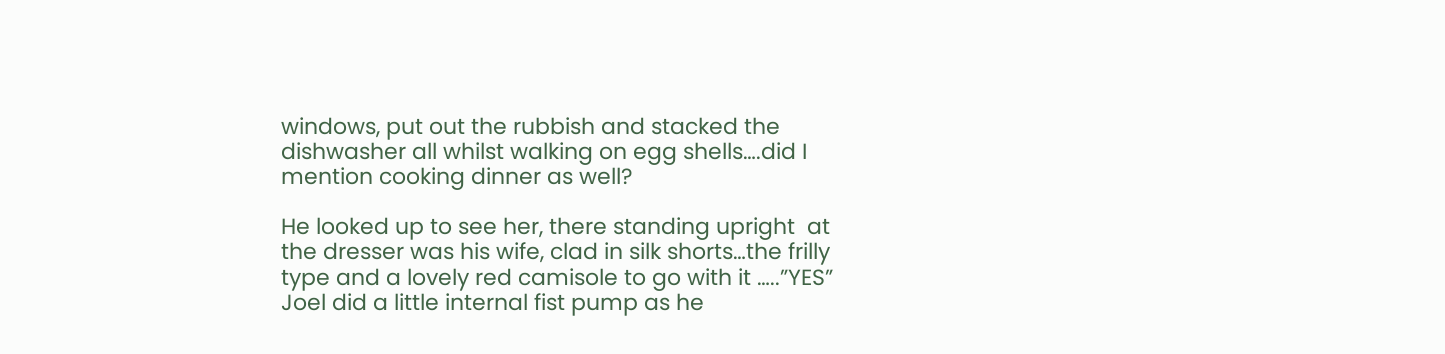windows, put out the rubbish and stacked the dishwasher all whilst walking on egg shells….did I mention cooking dinner as well?

He looked up to see her, there standing upright  at the dresser was his wife, clad in silk shorts…the frilly type and a lovely red camisole to go with it …..”YES” Joel did a little internal fist pump as he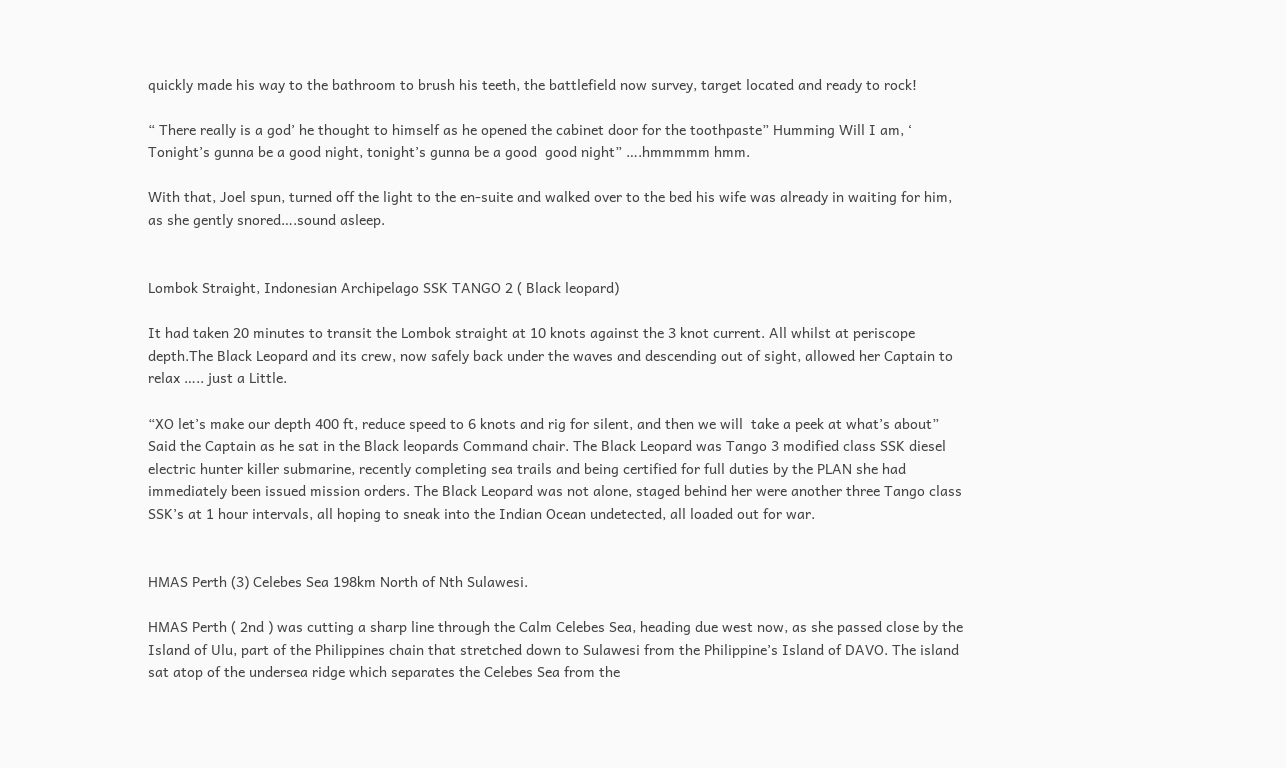quickly made his way to the bathroom to brush his teeth, the battlefield now survey, target located and ready to rock!

“ There really is a god’ he thought to himself as he opened the cabinet door for the toothpaste” Humming Will I am, ‘ Tonight’s gunna be a good night, tonight’s gunna be a good  good night” ….hmmmmm hmm.

With that, Joel spun, turned off the light to the en-suite and walked over to the bed his wife was already in waiting for him, as she gently snored….sound asleep.


Lombok Straight, Indonesian Archipelago SSK TANGO 2 ( Black leopard)

It had taken 20 minutes to transit the Lombok straight at 10 knots against the 3 knot current. All whilst at periscope depth.The Black Leopard and its crew, now safely back under the waves and descending out of sight, allowed her Captain to relax ….. just a Little.

“XO let’s make our depth 400 ft, reduce speed to 6 knots and rig for silent, and then we will  take a peek at what’s about” Said the Captain as he sat in the Black leopards Command chair. The Black Leopard was Tango 3 modified class SSK diesel electric hunter killer submarine, recently completing sea trails and being certified for full duties by the PLAN she had immediately been issued mission orders. The Black Leopard was not alone, staged behind her were another three Tango class SSK’s at 1 hour intervals, all hoping to sneak into the Indian Ocean undetected, all loaded out for war.


HMAS Perth (3) Celebes Sea 198km North of Nth Sulawesi.

HMAS Perth ( 2nd ) was cutting a sharp line through the Calm Celebes Sea, heading due west now, as she passed close by the Island of Ulu, part of the Philippines chain that stretched down to Sulawesi from the Philippine’s Island of DAVO. The island sat atop of the undersea ridge which separates the Celebes Sea from the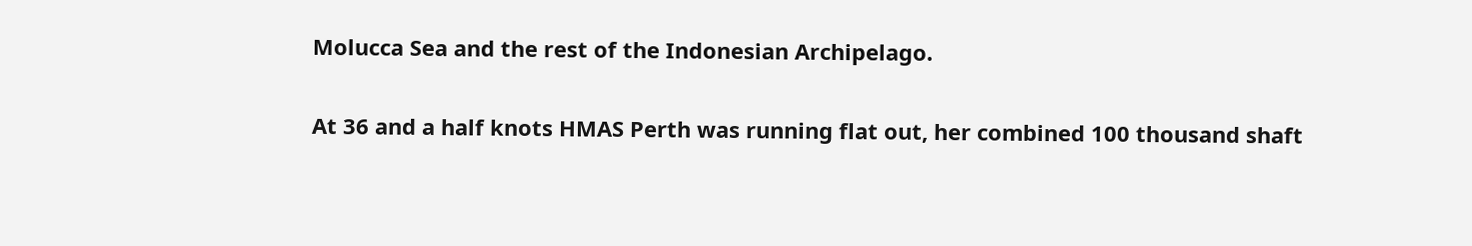Molucca Sea and the rest of the Indonesian Archipelago.

At 36 and a half knots HMAS Perth was running flat out, her combined 100 thousand shaft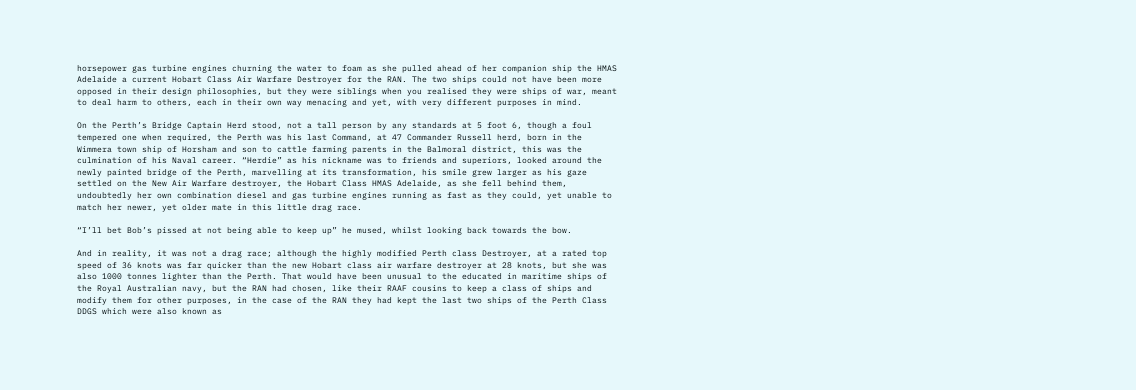horsepower gas turbine engines churning the water to foam as she pulled ahead of her companion ship the HMAS Adelaide a current Hobart Class Air Warfare Destroyer for the RAN. The two ships could not have been more opposed in their design philosophies, but they were siblings when you realised they were ships of war, meant to deal harm to others, each in their own way menacing and yet, with very different purposes in mind.

On the Perth’s Bridge Captain Herd stood, not a tall person by any standards at 5 foot 6, though a foul tempered one when required, the Perth was his last Command, at 47 Commander Russell herd, born in the Wimmera town ship of Horsham and son to cattle farming parents in the Balmoral district, this was the culmination of his Naval career. “Herdie” as his nickname was to friends and superiors, looked around the newly painted bridge of the Perth, marvelling at its transformation, his smile grew larger as his gaze settled on the New Air Warfare destroyer, the Hobart Class HMAS Adelaide, as she fell behind them, undoubtedly her own combination diesel and gas turbine engines running as fast as they could, yet unable to match her newer, yet older mate in this little drag race.

“I’ll bet Bob’s pissed at not being able to keep up” he mused, whilst looking back towards the bow.

And in reality, it was not a drag race; although the highly modified Perth class Destroyer, at a rated top speed of 36 knots was far quicker than the new Hobart class air warfare destroyer at 28 knots, but she was also 1000 tonnes lighter than the Perth. That would have been unusual to the educated in maritime ships of the Royal Australian navy, but the RAN had chosen, like their RAAF cousins to keep a class of ships and modify them for other purposes, in the case of the RAN they had kept the last two ships of the Perth Class DDGS which were also known as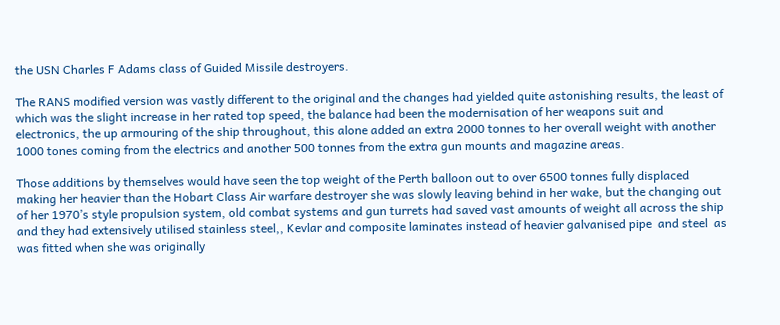the USN Charles F Adams class of Guided Missile destroyers.

The RANS modified version was vastly different to the original and the changes had yielded quite astonishing results, the least of which was the slight increase in her rated top speed, the balance had been the modernisation of her weapons suit and electronics, the up armouring of the ship throughout, this alone added an extra 2000 tonnes to her overall weight with another 1000 tones coming from the electrics and another 500 tonnes from the extra gun mounts and magazine areas.

Those additions by themselves would have seen the top weight of the Perth balloon out to over 6500 tonnes fully displaced making her heavier than the Hobart Class Air warfare destroyer she was slowly leaving behind in her wake, but the changing out of her 1970’s style propulsion system, old combat systems and gun turrets had saved vast amounts of weight all across the ship and they had extensively utilised stainless steel,, Kevlar and composite laminates instead of heavier galvanised pipe  and steel  as was fitted when she was originally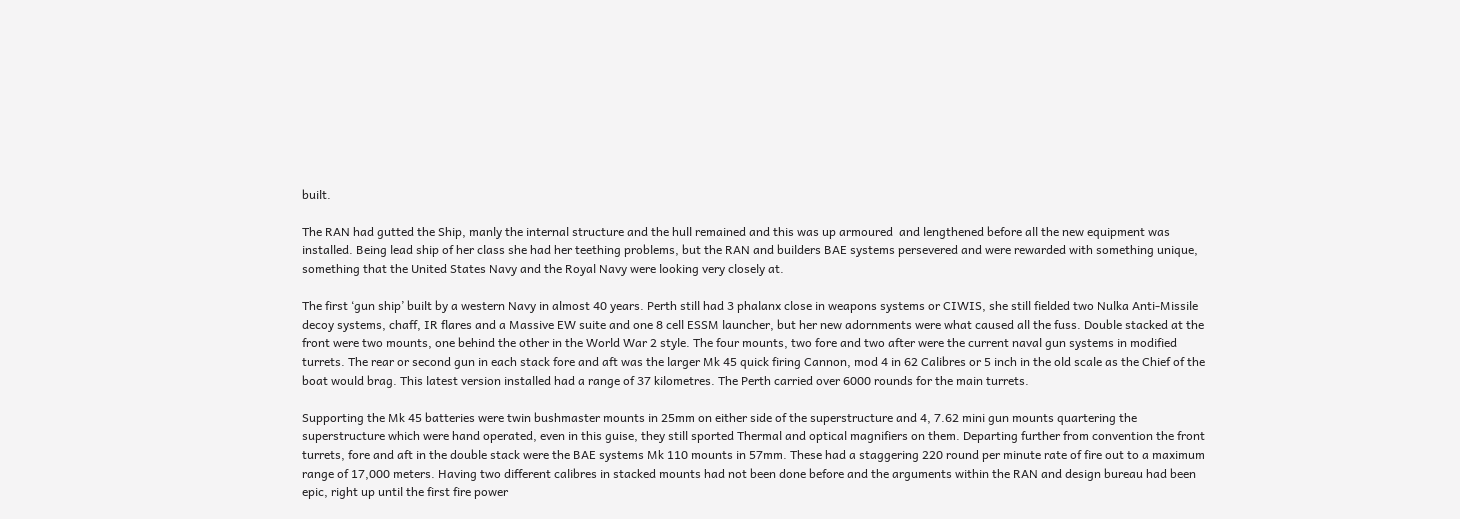built.

The RAN had gutted the Ship, manly the internal structure and the hull remained and this was up armoured  and lengthened before all the new equipment was installed. Being lead ship of her class she had her teething problems, but the RAN and builders BAE systems persevered and were rewarded with something unique, something that the United States Navy and the Royal Navy were looking very closely at.

The first ‘gun ship’ built by a western Navy in almost 40 years. Perth still had 3 phalanx close in weapons systems or CIWIS, she still fielded two Nulka Anti-Missile decoy systems, chaff, IR flares and a Massive EW suite and one 8 cell ESSM launcher, but her new adornments were what caused all the fuss. Double stacked at the front were two mounts, one behind the other in the World War 2 style. The four mounts, two fore and two after were the current naval gun systems in modified turrets. The rear or second gun in each stack fore and aft was the larger Mk 45 quick firing Cannon, mod 4 in 62 Calibres or 5 inch in the old scale as the Chief of the boat would brag. This latest version installed had a range of 37 kilometres. The Perth carried over 6000 rounds for the main turrets.

Supporting the Mk 45 batteries were twin bushmaster mounts in 25mm on either side of the superstructure and 4, 7.62 mini gun mounts quartering the superstructure which were hand operated, even in this guise, they still sported Thermal and optical magnifiers on them. Departing further from convention the front turrets, fore and aft in the double stack were the BAE systems Mk 110 mounts in 57mm. These had a staggering 220 round per minute rate of fire out to a maximum range of 17,000 meters. Having two different calibres in stacked mounts had not been done before and the arguments within the RAN and design bureau had been epic, right up until the first fire power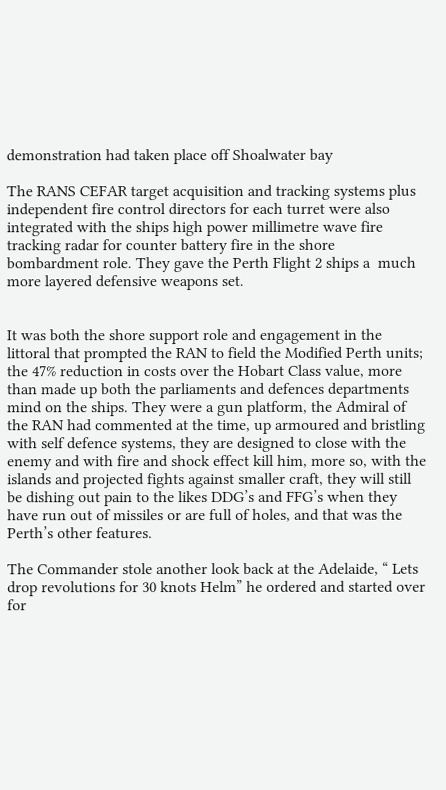demonstration had taken place off Shoalwater bay

The RANS CEFAR target acquisition and tracking systems plus independent fire control directors for each turret were also integrated with the ships high power millimetre wave fire tracking radar for counter battery fire in the shore bombardment role. They gave the Perth Flight 2 ships a  much more layered defensive weapons set.


It was both the shore support role and engagement in the littoral that prompted the RAN to field the Modified Perth units; the 47% reduction in costs over the Hobart Class value, more than made up both the parliaments and defences departments mind on the ships. They were a gun platform, the Admiral of the RAN had commented at the time, up armoured and bristling with self defence systems, they are designed to close with the enemy and with fire and shock effect kill him, more so, with the islands and projected fights against smaller craft, they will still be dishing out pain to the likes DDG’s and FFG’s when they have run out of missiles or are full of holes, and that was the Perth’s other features.

The Commander stole another look back at the Adelaide, “ Lets drop revolutions for 30 knots Helm” he ordered and started over for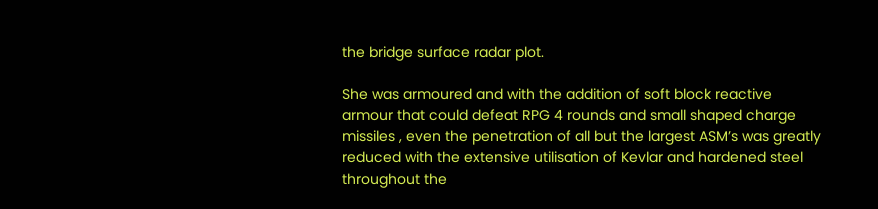the bridge surface radar plot.

She was armoured and with the addition of soft block reactive armour that could defeat RPG 4 rounds and small shaped charge missiles , even the penetration of all but the largest ASM’s was greatly reduced with the extensive utilisation of Kevlar and hardened steel throughout the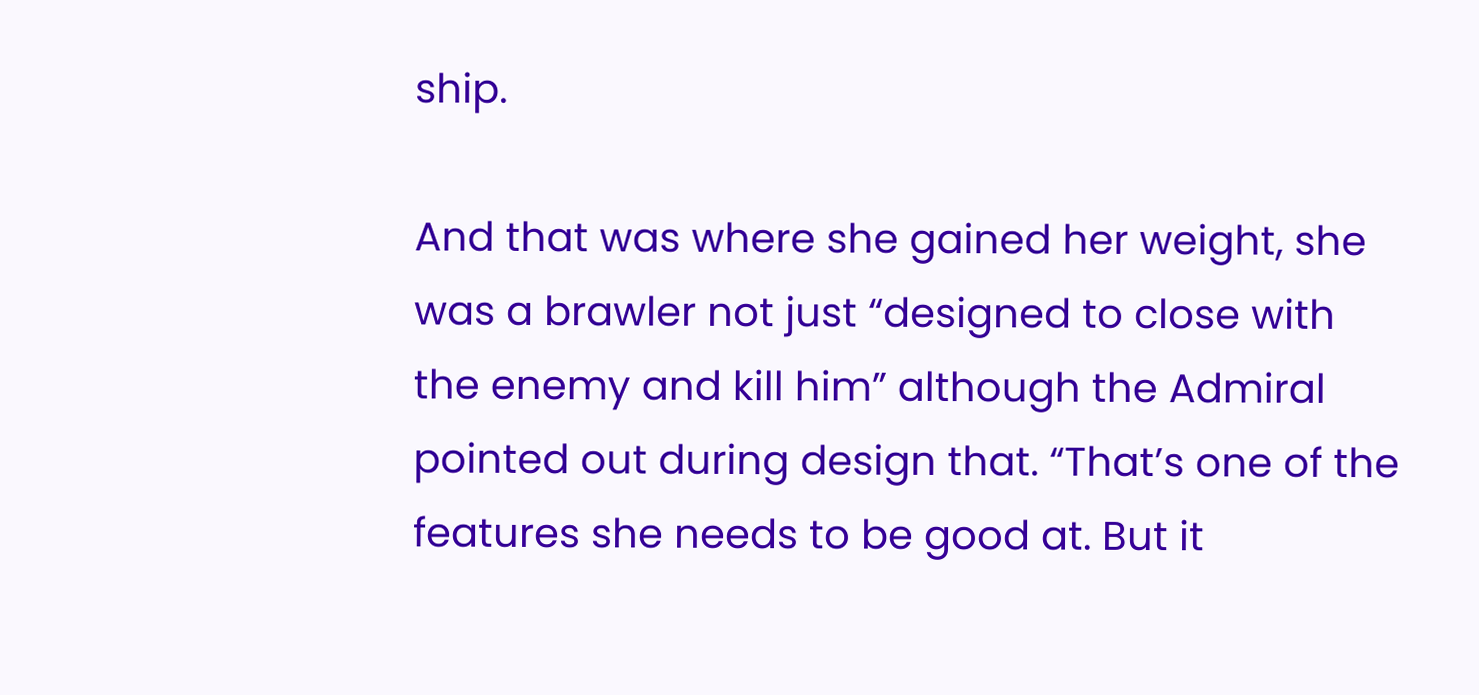ship.

And that was where she gained her weight, she was a brawler not just “designed to close with the enemy and kill him” although the Admiral pointed out during design that. “That’s one of the features she needs to be good at. But it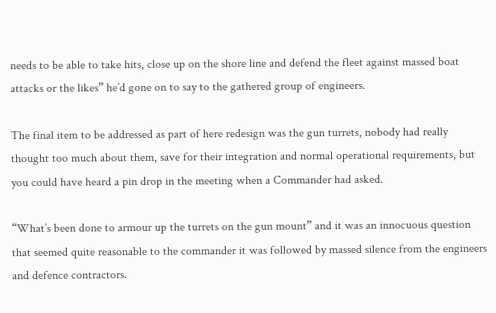needs to be able to take hits, close up on the shore line and defend the fleet against massed boat attacks or the likes” he’d gone on to say to the gathered group of engineers.

The final item to be addressed as part of here redesign was the gun turrets, nobody had really thought too much about them, save for their integration and normal operational requirements, but you could have heard a pin drop in the meeting when a Commander had asked.

“What’s been done to armour up the turrets on the gun mount” and it was an innocuous question that seemed quite reasonable to the commander it was followed by massed silence from the engineers and defence contractors.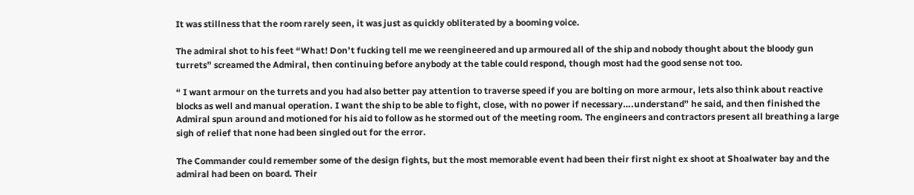It was stillness that the room rarely seen, it was just as quickly obliterated by a booming voice.

The admiral shot to his feet “What! Don’t fucking tell me we reengineered and up armoured all of the ship and nobody thought about the bloody gun turrets” screamed the Admiral, then continuing before anybody at the table could respond, though most had the good sense not too.

“ I want armour on the turrets and you had also better pay attention to traverse speed if you are bolting on more armour, lets also think about reactive blocks as well and manual operation. I want the ship to be able to fight, close, with no power if necessary….understand” he said, and then finished the Admiral spun around and motioned for his aid to follow as he stormed out of the meeting room. The engineers and contractors present all breathing a large sigh of relief that none had been singled out for the error.

The Commander could remember some of the design fights, but the most memorable event had been their first night ex shoot at Shoalwater bay and the admiral had been on board. Their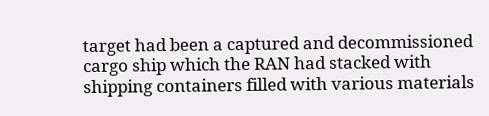target had been a captured and decommissioned cargo ship which the RAN had stacked with shipping containers filled with various materials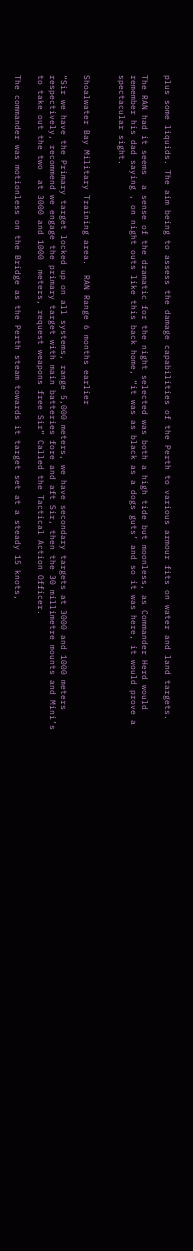plus some liquids. The aim being to assess the damage capabilities of the Perth to various armour fits on water and land targets.

The RAN had it seems  a sense of the dramatic for the night selected was both a high tide but moonless, as Commander Herd would remember his dad saying , on night outs like this back home, “it was as black as a dogs guts’ and so it was here, it would prove a spectacular sight.


Shoalwater Bay Military Training area.  RAN Range 6 months earlier

“Sir we have the Primary target locked up on all systems, range 5,000 meters, we have secondary targets at 3000 and 1000 meters respectively, recommend we engage the primary target with main batteries fore and aft Sir, then the 30 millimetre mounts and Mini’s to take out the two  at 3000 and 1000  meters, request weapons free Sir” Called the Tactical Action Officer.

The commander was motionless on the Bridge as the Perth steam towards it target set at a steady 15 knots,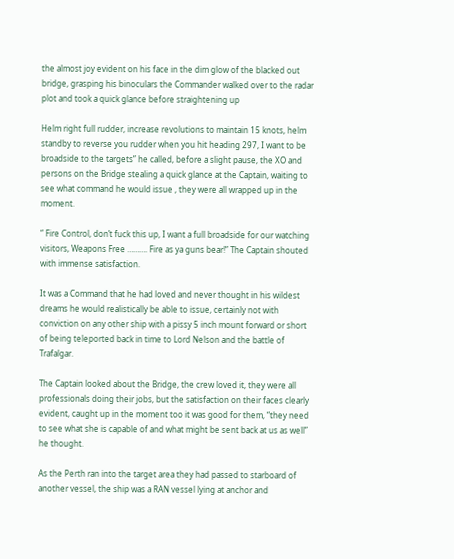the almost joy evident on his face in the dim glow of the blacked out bridge, grasping his binoculars the Commander walked over to the radar plot and took a quick glance before straightening up

Helm right full rudder, increase revolutions to maintain 15 knots, helm standby to reverse you rudder when you hit heading 297, I want to be broadside to the targets” he called, before a slight pause, the XO and persons on the Bridge stealing a quick glance at the Captain, waiting to see what command he would issue , they were all wrapped up in the moment.

“ Fire Control, don’t fuck this up, I want a full broadside for our watching visitors, Weapons Free ………. Fire as ya guns bear!” The Captain shouted with immense satisfaction.

It was a Command that he had loved and never thought in his wildest dreams he would realistically be able to issue, certainly not with conviction on any other ship with a pissy 5 inch mount forward or short of being teleported back in time to Lord Nelson and the battle of Trafalgar.

The Captain looked about the Bridge, the crew loved it, they were all professionals doing their jobs, but the satisfaction on their faces clearly evident, caught up in the moment too it was good for them, “they need to see what she is capable of and what might be sent back at us as well” he thought.

As the Perth ran into the target area they had passed to starboard of another vessel, the ship was a RAN vessel lying at anchor and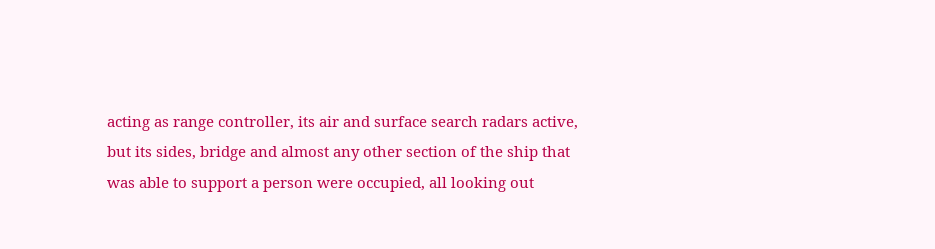acting as range controller, its air and surface search radars active, but its sides, bridge and almost any other section of the ship that was able to support a person were occupied, all looking out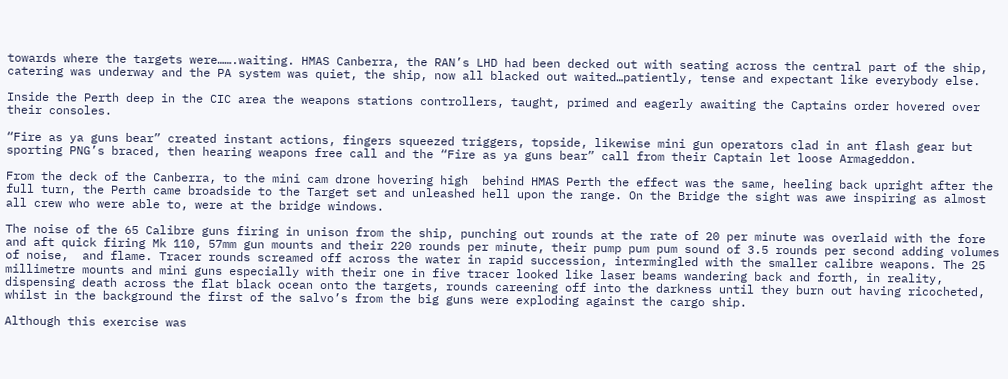towards where the targets were…….waiting. HMAS Canberra, the RAN’s LHD had been decked out with seating across the central part of the ship, catering was underway and the PA system was quiet, the ship, now all blacked out waited…patiently, tense and expectant like everybody else.

Inside the Perth deep in the CIC area the weapons stations controllers, taught, primed and eagerly awaiting the Captains order hovered over their consoles.

“Fire as ya guns bear” created instant actions, fingers squeezed triggers, topside, likewise mini gun operators clad in ant flash gear but sporting PNG’s braced, then hearing weapons free call and the “Fire as ya guns bear” call from their Captain let loose Armageddon.

From the deck of the Canberra, to the mini cam drone hovering high  behind HMAS Perth the effect was the same, heeling back upright after the full turn, the Perth came broadside to the Target set and unleashed hell upon the range. On the Bridge the sight was awe inspiring as almost all crew who were able to, were at the bridge windows.

The noise of the 65 Calibre guns firing in unison from the ship, punching out rounds at the rate of 20 per minute was overlaid with the fore and aft quick firing Mk 110, 57mm gun mounts and their 220 rounds per minute, their pump pum pum sound of 3.5 rounds per second adding volumes of noise,  and flame. Tracer rounds screamed off across the water in rapid succession, intermingled with the smaller calibre weapons. The 25 millimetre mounts and mini guns especially with their one in five tracer looked like laser beams wandering back and forth, in reality, dispensing death across the flat black ocean onto the targets, rounds careening off into the darkness until they burn out having ricocheted, whilst in the background the first of the salvo’s from the big guns were exploding against the cargo ship.

Although this exercise was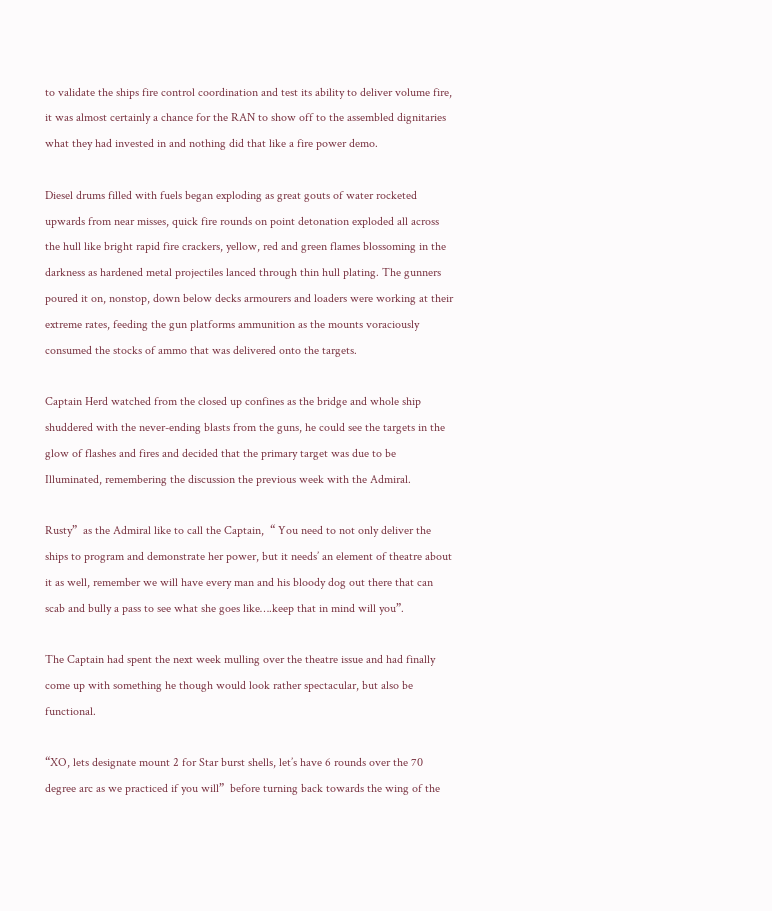to validate the ships fire control coordination and test its ability to deliver volume fire, it was almost certainly a chance for the RAN to show off to the assembled dignitaries what they had invested in and nothing did that like a fire power demo.

Diesel drums filled with fuels began exploding as great gouts of water rocketed upwards from near misses, quick fire rounds on point detonation exploded all across the hull like bright rapid fire crackers, yellow, red and green flames blossoming in the darkness as hardened metal projectiles lanced through thin hull plating. The gunners poured it on, nonstop, down below decks armourers and loaders were working at their extreme rates, feeding the gun platforms ammunition as the mounts voraciously consumed the stocks of ammo that was delivered onto the targets.

Captain Herd watched from the closed up confines as the bridge and whole ship shuddered with the never-ending blasts from the guns, he could see the targets in the glow of flashes and fires and decided that the primary target was due to be Illuminated, remembering the discussion the previous week with the Admiral.

Rusty”  as the Admiral like to call the Captain,  “ You need to not only deliver the ships to program and demonstrate her power, but it needs’ an element of theatre about it as well, remember we will have every man and his bloody dog out there that can scab and bully a pass to see what she goes like….keep that in mind will you”.

The Captain had spent the next week mulling over the theatre issue and had finally come up with something he though would look rather spectacular, but also be functional.

“XO, lets designate mount 2 for Star burst shells, let’s have 6 rounds over the 70 degree arc as we practiced if you will”  before turning back towards the wing of the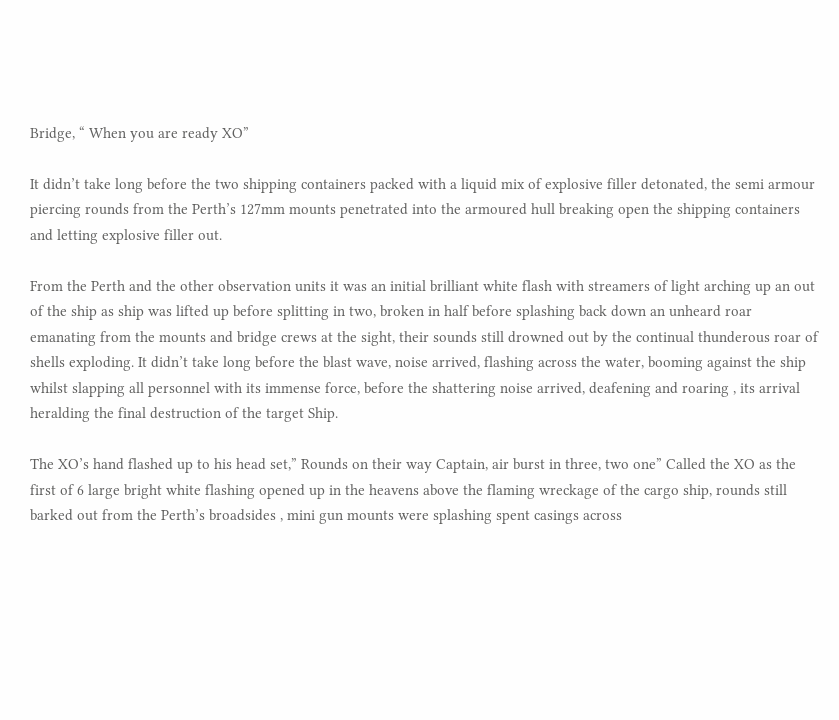Bridge, “ When you are ready XO”

It didn’t take long before the two shipping containers packed with a liquid mix of explosive filler detonated, the semi armour piercing rounds from the Perth’s 127mm mounts penetrated into the armoured hull breaking open the shipping containers and letting explosive filler out.

From the Perth and the other observation units it was an initial brilliant white flash with streamers of light arching up an out of the ship as ship was lifted up before splitting in two, broken in half before splashing back down an unheard roar emanating from the mounts and bridge crews at the sight, their sounds still drowned out by the continual thunderous roar of shells exploding. It didn’t take long before the blast wave, noise arrived, flashing across the water, booming against the ship whilst slapping all personnel with its immense force, before the shattering noise arrived, deafening and roaring , its arrival heralding the final destruction of the target Ship.

The XO’s hand flashed up to his head set,” Rounds on their way Captain, air burst in three, two one” Called the XO as the first of 6 large bright white flashing opened up in the heavens above the flaming wreckage of the cargo ship, rounds still barked out from the Perth’s broadsides , mini gun mounts were splashing spent casings across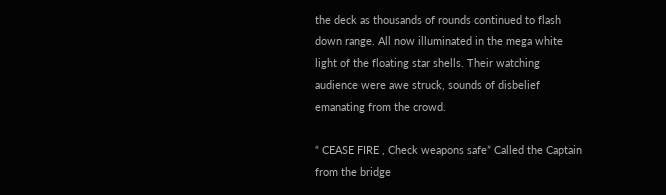the deck as thousands of rounds continued to flash down range. All now illuminated in the mega white light of the floating star shells. Their watching audience were awe struck, sounds of disbelief emanating from the crowd.

“ CEASE FIRE , Check weapons safe” Called the Captain from the bridge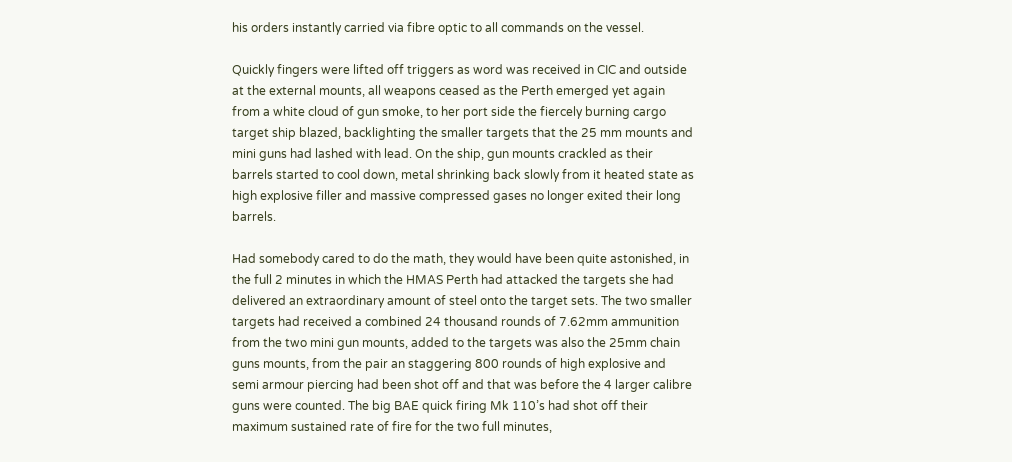his orders instantly carried via fibre optic to all commands on the vessel.

Quickly fingers were lifted off triggers as word was received in CIC and outside at the external mounts, all weapons ceased as the Perth emerged yet again from a white cloud of gun smoke, to her port side the fiercely burning cargo target ship blazed, backlighting the smaller targets that the 25 mm mounts and mini guns had lashed with lead. On the ship, gun mounts crackled as their barrels started to cool down, metal shrinking back slowly from it heated state as high explosive filler and massive compressed gases no longer exited their long barrels.

Had somebody cared to do the math, they would have been quite astonished, in the full 2 minutes in which the HMAS Perth had attacked the targets she had delivered an extraordinary amount of steel onto the target sets. The two smaller targets had received a combined 24 thousand rounds of 7.62mm ammunition from the two mini gun mounts, added to the targets was also the 25mm chain guns mounts, from the pair an staggering 800 rounds of high explosive and semi armour piercing had been shot off and that was before the 4 larger calibre guns were counted. The big BAE quick firing Mk 110’s had shot off their maximum sustained rate of fire for the two full minutes,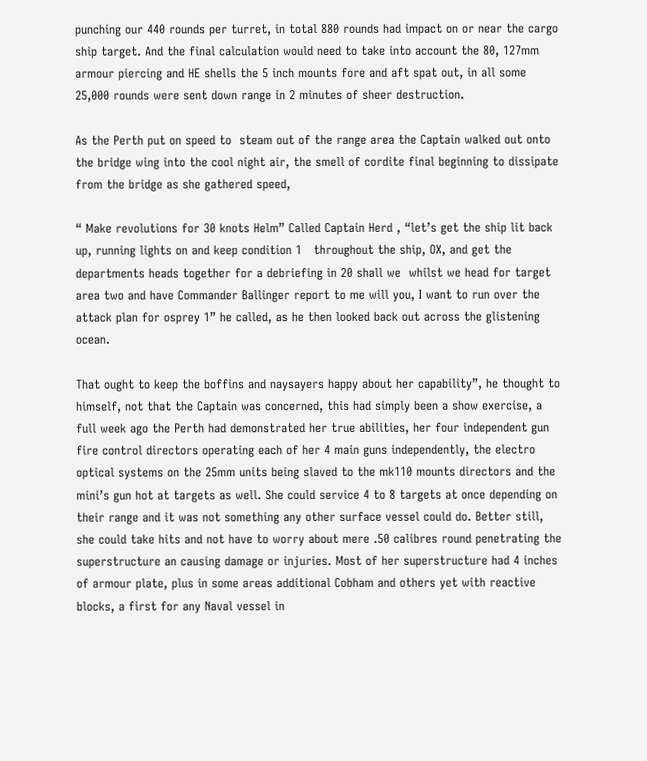punching our 440 rounds per turret, in total 880 rounds had impact on or near the cargo ship target. And the final calculation would need to take into account the 80, 127mm armour piercing and HE shells the 5 inch mounts fore and aft spat out, in all some 25,000 rounds were sent down range in 2 minutes of sheer destruction.

As the Perth put on speed to  steam out of the range area the Captain walked out onto the bridge wing into the cool night air, the smell of cordite final beginning to dissipate from the bridge as she gathered speed,

“ Make revolutions for 30 knots Helm” Called Captain Herd , “let’s get the ship lit back up, running lights on and keep condition 1   throughout the ship, OX, and get the departments heads together for a debriefing in 20 shall we  whilst we head for target area two and have Commander Ballinger report to me will you, I want to run over the attack plan for osprey 1” he called, as he then looked back out across the glistening ocean.

That ought to keep the boffins and naysayers happy about her capability”, he thought to himself, not that the Captain was concerned, this had simply been a show exercise, a full week ago the Perth had demonstrated her true abilities, her four independent gun fire control directors operating each of her 4 main guns independently, the electro optical systems on the 25mm units being slaved to the mk110 mounts directors and the mini’s gun hot at targets as well. She could service 4 to 8 targets at once depending on their range and it was not something any other surface vessel could do. Better still, she could take hits and not have to worry about mere .50 calibres round penetrating the superstructure an causing damage or injuries. Most of her superstructure had 4 inches of armour plate, plus in some areas additional Cobham and others yet with reactive blocks, a first for any Naval vessel in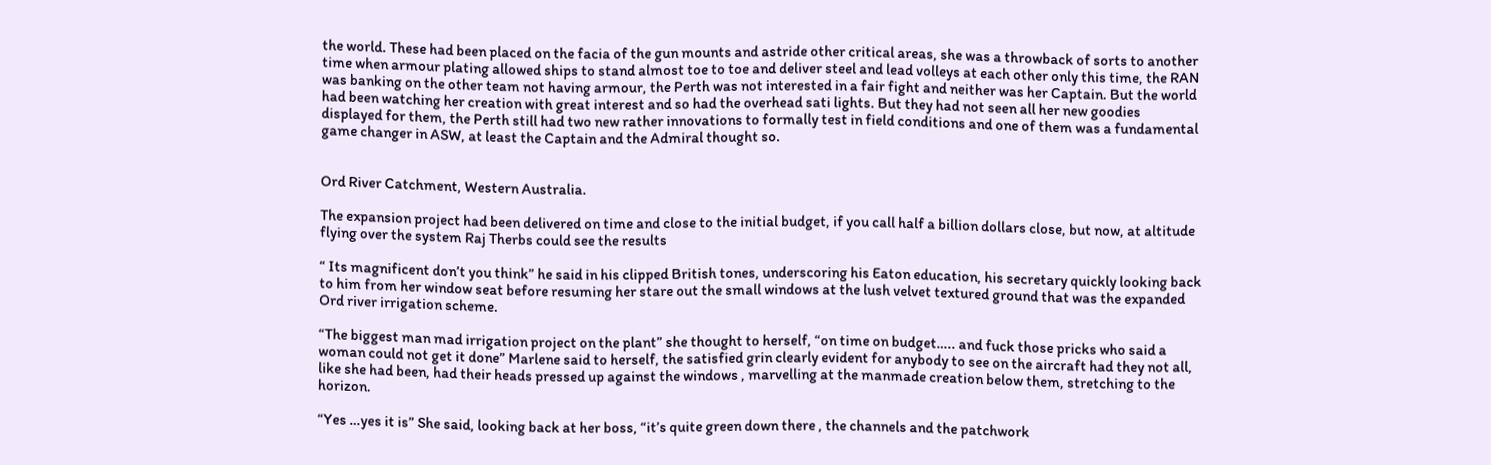the world. These had been placed on the facia of the gun mounts and astride other critical areas, she was a throwback of sorts to another time when armour plating allowed ships to stand almost toe to toe and deliver steel and lead volleys at each other only this time, the RAN was banking on the other team not having armour, the Perth was not interested in a fair fight and neither was her Captain. But the world had been watching her creation with great interest and so had the overhead sati lights. But they had not seen all her new goodies displayed for them, the Perth still had two new rather innovations to formally test in field conditions and one of them was a fundamental game changer in ASW, at least the Captain and the Admiral thought so.


Ord River Catchment, Western Australia.

The expansion project had been delivered on time and close to the initial budget, if you call half a billion dollars close, but now, at altitude flying over the system Raj Therbs could see the results

“ Its magnificent don’t you think” he said in his clipped British tones, underscoring his Eaton education, his secretary quickly looking back to him from her window seat before resuming her stare out the small windows at the lush velvet textured ground that was the expanded Ord river irrigation scheme.

“The biggest man mad irrigation project on the plant” she thought to herself, “on time on budget….. and fuck those pricks who said a woman could not get it done” Marlene said to herself, the satisfied grin clearly evident for anybody to see on the aircraft had they not all, like she had been, had their heads pressed up against the windows , marvelling at the manmade creation below them, stretching to the horizon.

“Yes …yes it is” She said, looking back at her boss, “it’s quite green down there , the channels and the patchwork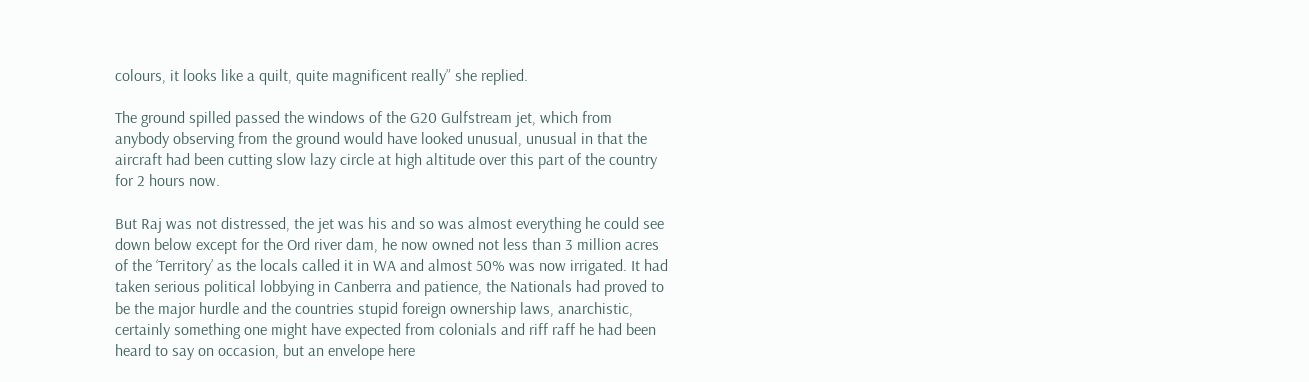colours, it looks like a quilt, quite magnificent really” she replied.

The ground spilled passed the windows of the G20 Gulfstream jet, which from anybody observing from the ground would have looked unusual, unusual in that the aircraft had been cutting slow lazy circle at high altitude over this part of the country for 2 hours now.

But Raj was not distressed, the jet was his and so was almost everything he could see down below except for the Ord river dam, he now owned not less than 3 million acres of the ‘Territory’ as the locals called it in WA and almost 50% was now irrigated. It had taken serious political lobbying in Canberra and patience, the Nationals had proved to be the major hurdle and the countries stupid foreign ownership laws, anarchistic, certainly something one might have expected from colonials and riff raff he had been heard to say on occasion, but an envelope here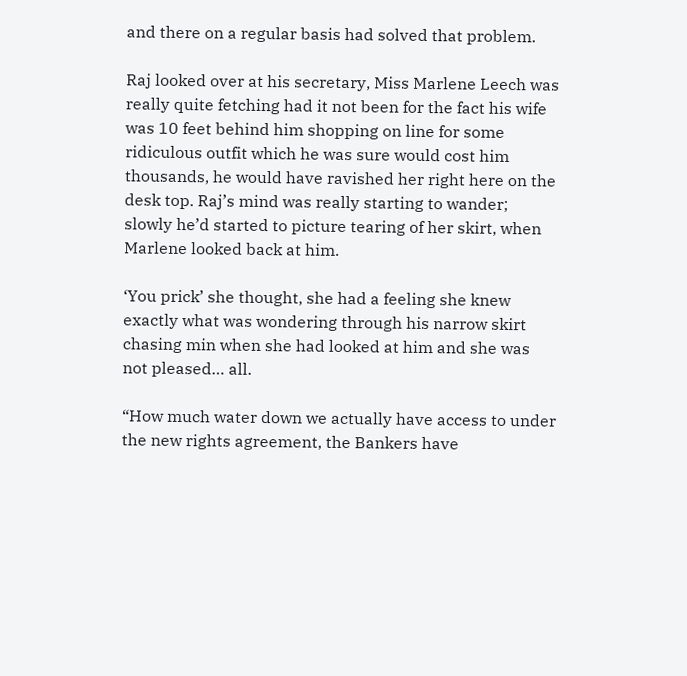and there on a regular basis had solved that problem.

Raj looked over at his secretary, Miss Marlene Leech was really quite fetching had it not been for the fact his wife was 10 feet behind him shopping on line for some ridiculous outfit which he was sure would cost him thousands, he would have ravished her right here on the desk top. Raj’s mind was really starting to wander; slowly he’d started to picture tearing of her skirt, when Marlene looked back at him.

‘You prick’ she thought, she had a feeling she knew exactly what was wondering through his narrow skirt chasing min when she had looked at him and she was not pleased… all.

“How much water down we actually have access to under the new rights agreement, the Bankers have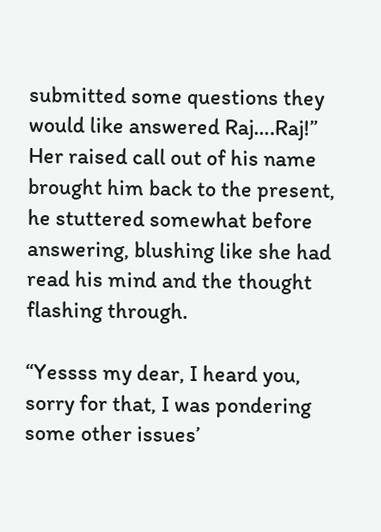submitted some questions they would like answered Raj….Raj!” Her raised call out of his name brought him back to the present, he stuttered somewhat before answering, blushing like she had read his mind and the thought flashing through.

“Yessss my dear, I heard you, sorry for that, I was pondering some other issues’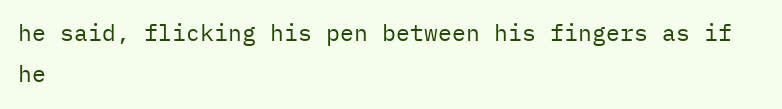he said, flicking his pen between his fingers as if he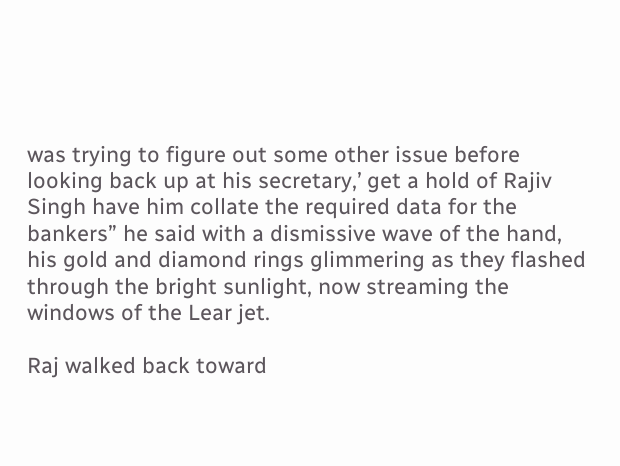was trying to figure out some other issue before looking back up at his secretary,’ get a hold of Rajiv Singh have him collate the required data for the bankers” he said with a dismissive wave of the hand, his gold and diamond rings glimmering as they flashed through the bright sunlight, now streaming the windows of the Lear jet.

Raj walked back toward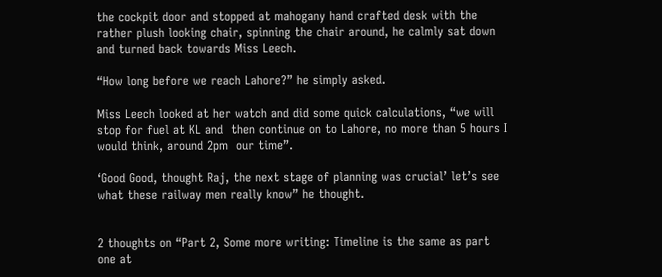the cockpit door and stopped at mahogany hand crafted desk with the rather plush looking chair, spinning the chair around, he calmly sat down and turned back towards Miss Leech.

“How long before we reach Lahore?” he simply asked.

Miss Leech looked at her watch and did some quick calculations, “we will stop for fuel at KL and  then continue on to Lahore, no more than 5 hours I would think, around 2pm  our time”.

‘Good Good, thought Raj, the next stage of planning was crucial’ let’s see what these railway men really know” he thought.


2 thoughts on “Part 2, Some more writing: Timeline is the same as part one at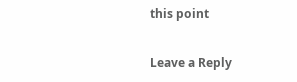this point

Leave a Reply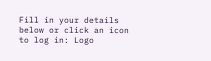Fill in your details below or click an icon to log in: Logo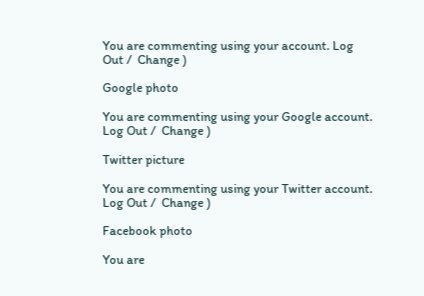You are commenting using your account. Log Out /  Change )

Google photo

You are commenting using your Google account. Log Out /  Change )

Twitter picture

You are commenting using your Twitter account. Log Out /  Change )

Facebook photo

You are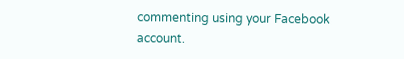commenting using your Facebook account.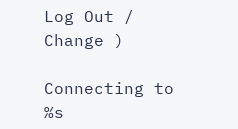Log Out /  Change )

Connecting to %s